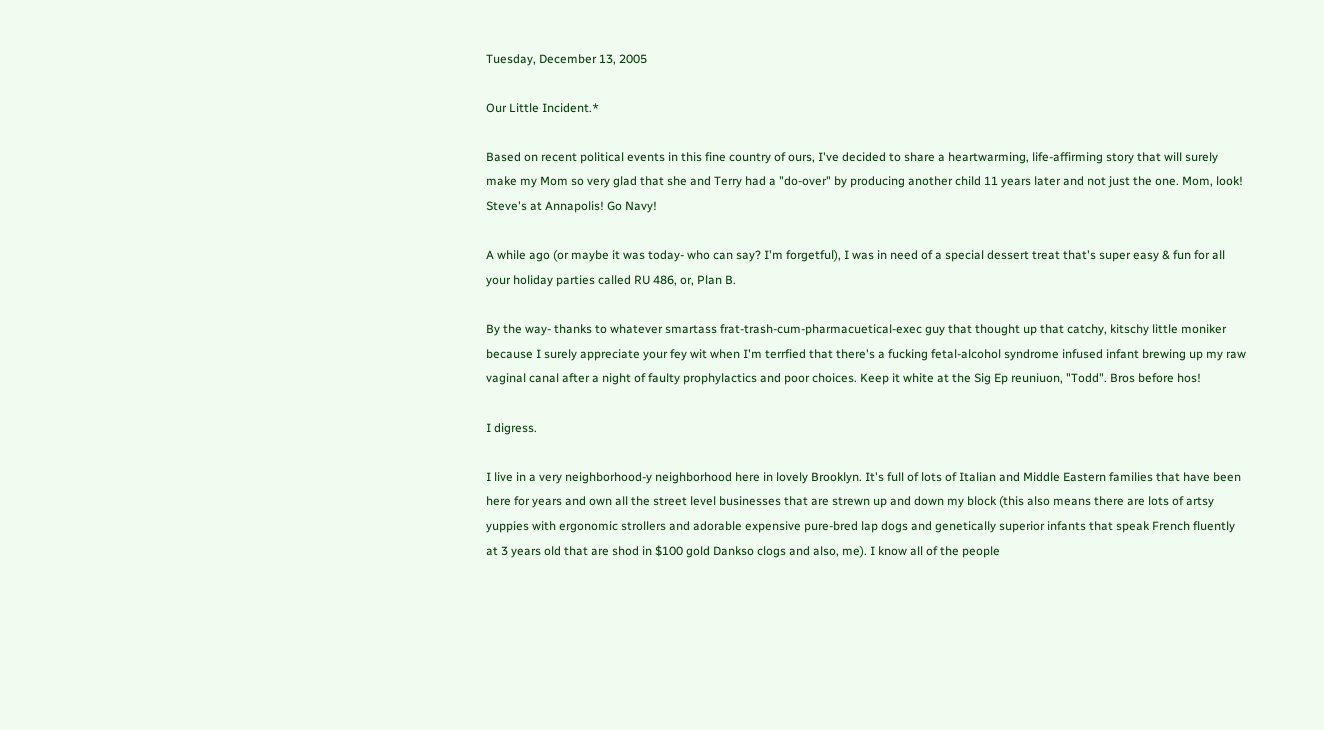Tuesday, December 13, 2005

Our Little Incident.*

Based on recent political events in this fine country of ours, I've decided to share a heartwarming, life-affirming story that will surely make my Mom so very glad that she and Terry had a "do-over" by producing another child 11 years later and not just the one. Mom, look! Steve's at Annapolis! Go Navy!

A while ago (or maybe it was today- who can say? I'm forgetful), I was in need of a special dessert treat that's super easy & fun for all your holiday parties called RU 486, or, Plan B.

By the way- thanks to whatever smartass frat-trash-cum-pharmacuetical-exec guy that thought up that catchy, kitschy little moniker because I surely appreciate your fey wit when I'm terrfied that there's a fucking fetal-alcohol syndrome infused infant brewing up my raw vaginal canal after a night of faulty prophylactics and poor choices. Keep it white at the Sig Ep reuniuon, "Todd". Bros before hos!

I digress.

I live in a very neighborhood-y neighborhood here in lovely Brooklyn. It's full of lots of Italian and Middle Eastern families that have been here for years and own all the street level businesses that are strewn up and down my block (this also means there are lots of artsy yuppies with ergonomic strollers and adorable expensive pure-bred lap dogs and genetically superior infants that speak French fluently at 3 years old that are shod in $100 gold Dankso clogs and also, me). I know all of the people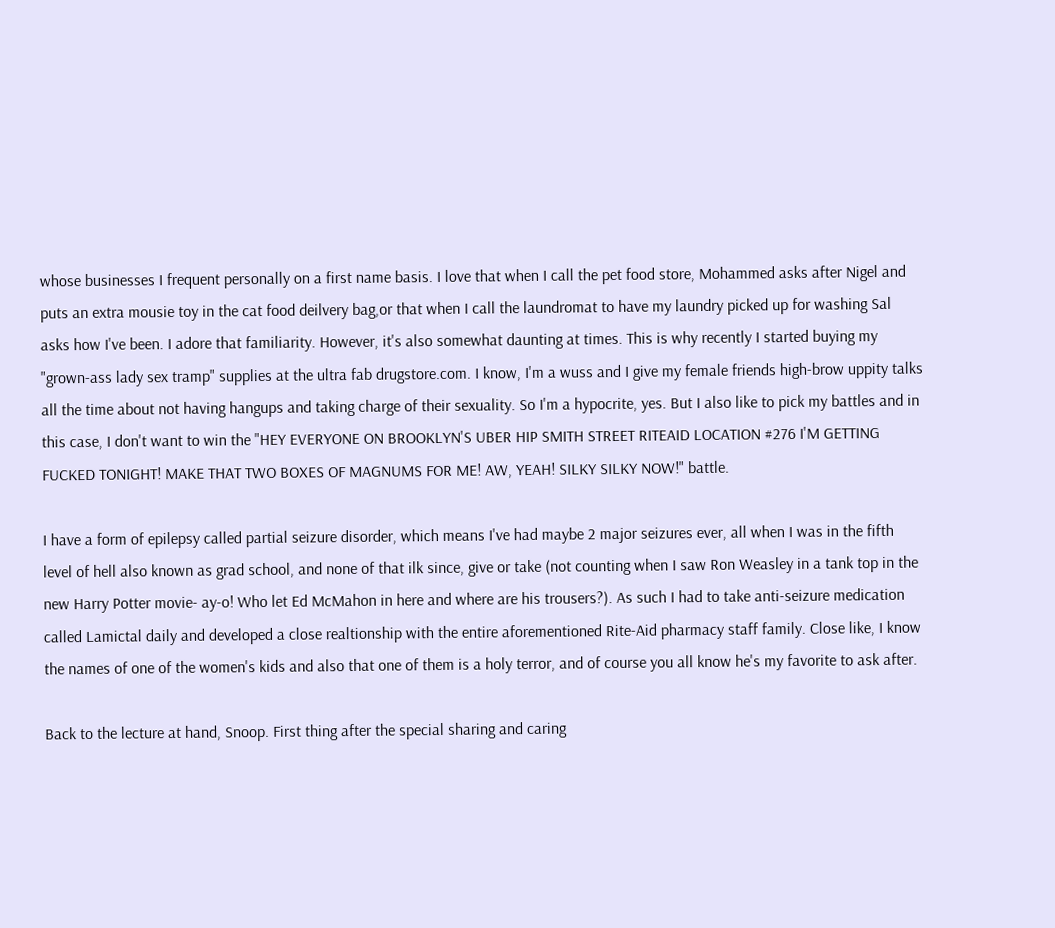whose businesses I frequent personally on a first name basis. I love that when I call the pet food store, Mohammed asks after Nigel and puts an extra mousie toy in the cat food deilvery bag,or that when I call the laundromat to have my laundry picked up for washing Sal asks how I've been. I adore that familiarity. However, it's also somewhat daunting at times. This is why recently I started buying my "grown-ass lady sex tramp" supplies at the ultra fab drugstore.com. I know, I'm a wuss and I give my female friends high-brow uppity talks all the time about not having hangups and taking charge of their sexuality. So I'm a hypocrite, yes. But I also like to pick my battles and in this case, I don't want to win the "HEY EVERYONE ON BROOKLYN'S UBER HIP SMITH STREET RITEAID LOCATION #276 I'M GETTING FUCKED TONIGHT! MAKE THAT TWO BOXES OF MAGNUMS FOR ME! AW, YEAH! SILKY SILKY NOW!" battle.

I have a form of epilepsy called partial seizure disorder, which means I've had maybe 2 major seizures ever, all when I was in the fifth level of hell also known as grad school, and none of that ilk since, give or take (not counting when I saw Ron Weasley in a tank top in the new Harry Potter movie- ay-o! Who let Ed McMahon in here and where are his trousers?). As such I had to take anti-seizure medication called Lamictal daily and developed a close realtionship with the entire aforementioned Rite-Aid pharmacy staff family. Close like, I know the names of one of the women's kids and also that one of them is a holy terror, and of course you all know he's my favorite to ask after.

Back to the lecture at hand, Snoop. First thing after the special sharing and caring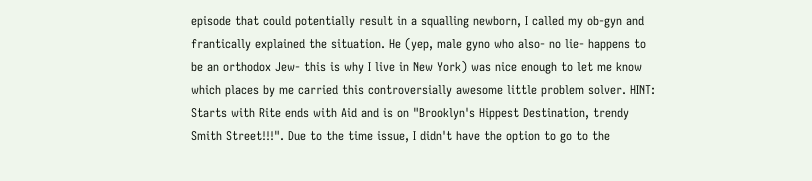episode that could potentially result in a squalling newborn, I called my ob-gyn and frantically explained the situation. He (yep, male gyno who also- no lie- happens to be an orthodox Jew- this is why I live in New York) was nice enough to let me know which places by me carried this controversially awesome little problem solver. HINT: Starts with Rite ends with Aid and is on "Brooklyn's Hippest Destination, trendy Smith Street!!!". Due to the time issue, I didn't have the option to go to the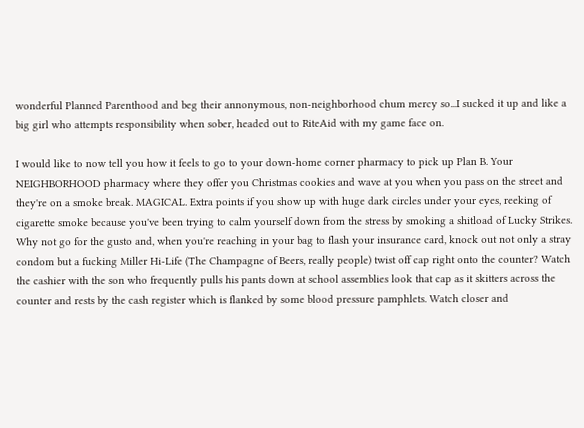wonderful Planned Parenthood and beg their annonymous, non-neighborhood chum mercy so...I sucked it up and like a big girl who attempts responsibility when sober, headed out to RiteAid with my game face on.

I would like to now tell you how it feels to go to your down-home corner pharmacy to pick up Plan B. Your NEIGHBORHOOD pharmacy where they offer you Christmas cookies and wave at you when you pass on the street and they're on a smoke break. MAGICAL. Extra points if you show up with huge dark circles under your eyes, reeking of cigarette smoke because you've been trying to calm yourself down from the stress by smoking a shitload of Lucky Strikes. Why not go for the gusto and, when you're reaching in your bag to flash your insurance card, knock out not only a stray condom but a fucking Miller Hi-Life (The Champagne of Beers, really people) twist off cap right onto the counter? Watch the cashier with the son who frequently pulls his pants down at school assemblies look that cap as it skitters across the counter and rests by the cash register which is flanked by some blood pressure pamphlets. Watch closer and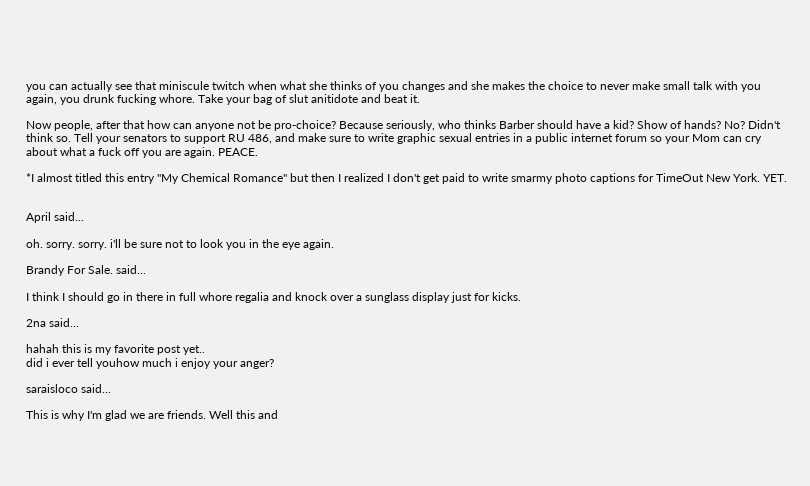you can actually see that miniscule twitch when what she thinks of you changes and she makes the choice to never make small talk with you again, you drunk fucking whore. Take your bag of slut anitidote and beat it.

Now people, after that how can anyone not be pro-choice? Because seriously, who thinks Barber should have a kid? Show of hands? No? Didn't think so. Tell your senators to support RU 486, and make sure to write graphic sexual entries in a public internet forum so your Mom can cry about what a fuck off you are again. PEACE.

*I almost titled this entry "My Chemical Romance" but then I realized I don't get paid to write smarmy photo captions for TimeOut New York. YET.


April said...

oh. sorry. sorry. i'll be sure not to look you in the eye again.

Brandy For Sale. said...

I think I should go in there in full whore regalia and knock over a sunglass display just for kicks.

2na said...

hahah this is my favorite post yet..
did i ever tell youhow much i enjoy your anger?

saraisloco said...

This is why I'm glad we are friends. Well this and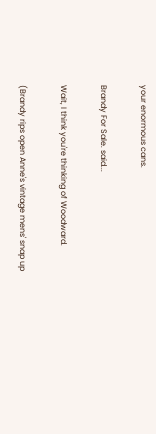your enormous cans.

Brandy For Sale. said...

Wait, I think you're thinking of Woodward.

(Brandy rips open Anne's vintage mens' snap up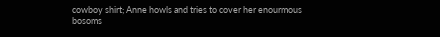cowboy shirt; Anne howls and tries to cover her enourmous bosoms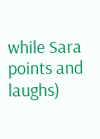while Sara points and laughs)